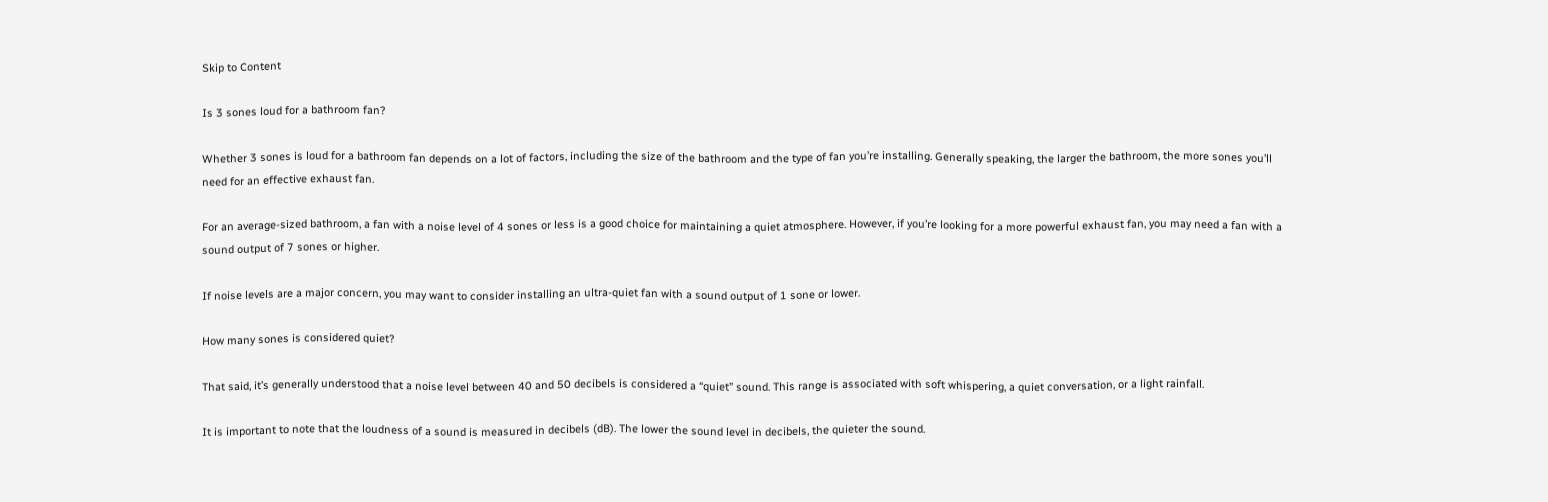Skip to Content

Is 3 sones loud for a bathroom fan?

Whether 3 sones is loud for a bathroom fan depends on a lot of factors, including the size of the bathroom and the type of fan you’re installing. Generally speaking, the larger the bathroom, the more sones you’ll need for an effective exhaust fan.

For an average-sized bathroom, a fan with a noise level of 4 sones or less is a good choice for maintaining a quiet atmosphere. However, if you’re looking for a more powerful exhaust fan, you may need a fan with a sound output of 7 sones or higher.

If noise levels are a major concern, you may want to consider installing an ultra-quiet fan with a sound output of 1 sone or lower.

How many sones is considered quiet?

That said, it’s generally understood that a noise level between 40 and 50 decibels is considered a “quiet” sound. This range is associated with soft whispering, a quiet conversation, or a light rainfall.

It is important to note that the loudness of a sound is measured in decibels (dB). The lower the sound level in decibels, the quieter the sound.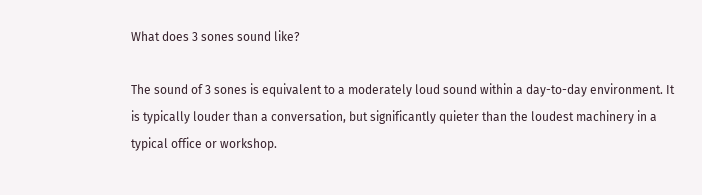What does 3 sones sound like?

The sound of 3 sones is equivalent to a moderately loud sound within a day-to-day environment. It is typically louder than a conversation, but significantly quieter than the loudest machinery in a typical office or workshop.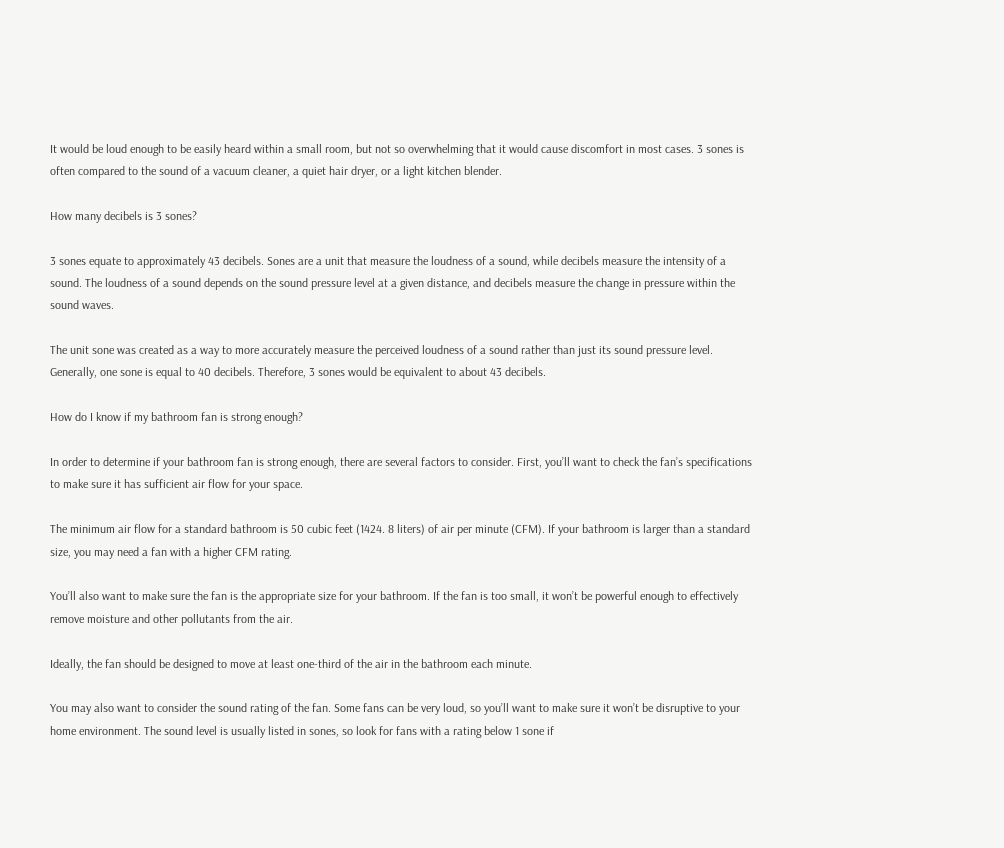It would be loud enough to be easily heard within a small room, but not so overwhelming that it would cause discomfort in most cases. 3 sones is often compared to the sound of a vacuum cleaner, a quiet hair dryer, or a light kitchen blender.

How many decibels is 3 sones?

3 sones equate to approximately 43 decibels. Sones are a unit that measure the loudness of a sound, while decibels measure the intensity of a sound. The loudness of a sound depends on the sound pressure level at a given distance, and decibels measure the change in pressure within the sound waves.

The unit sone was created as a way to more accurately measure the perceived loudness of a sound rather than just its sound pressure level. Generally, one sone is equal to 40 decibels. Therefore, 3 sones would be equivalent to about 43 decibels.

How do I know if my bathroom fan is strong enough?

In order to determine if your bathroom fan is strong enough, there are several factors to consider. First, you’ll want to check the fan’s specifications to make sure it has sufficient air flow for your space.

The minimum air flow for a standard bathroom is 50 cubic feet (1424. 8 liters) of air per minute (CFM). If your bathroom is larger than a standard size, you may need a fan with a higher CFM rating.

You’ll also want to make sure the fan is the appropriate size for your bathroom. If the fan is too small, it won’t be powerful enough to effectively remove moisture and other pollutants from the air.

Ideally, the fan should be designed to move at least one-third of the air in the bathroom each minute.

You may also want to consider the sound rating of the fan. Some fans can be very loud, so you’ll want to make sure it won’t be disruptive to your home environment. The sound level is usually listed in sones, so look for fans with a rating below 1 sone if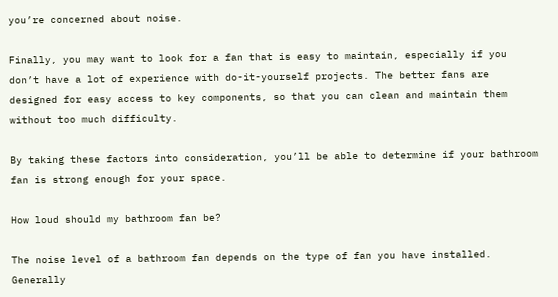you’re concerned about noise.

Finally, you may want to look for a fan that is easy to maintain, especially if you don’t have a lot of experience with do-it-yourself projects. The better fans are designed for easy access to key components, so that you can clean and maintain them without too much difficulty.

By taking these factors into consideration, you’ll be able to determine if your bathroom fan is strong enough for your space.

How loud should my bathroom fan be?

The noise level of a bathroom fan depends on the type of fan you have installed. Generally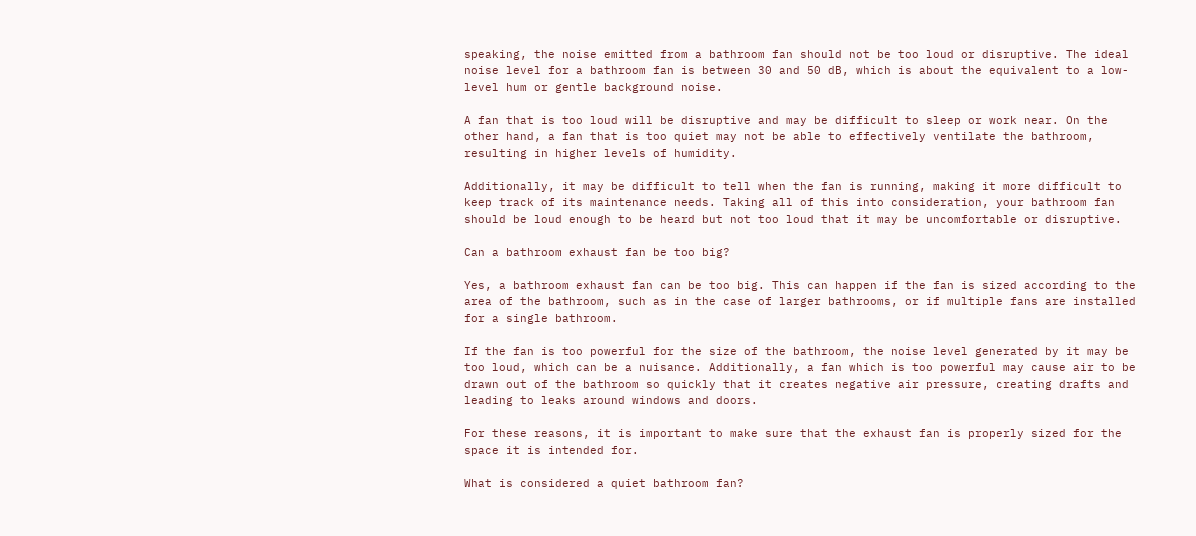speaking, the noise emitted from a bathroom fan should not be too loud or disruptive. The ideal noise level for a bathroom fan is between 30 and 50 dB, which is about the equivalent to a low-level hum or gentle background noise.

A fan that is too loud will be disruptive and may be difficult to sleep or work near. On the other hand, a fan that is too quiet may not be able to effectively ventilate the bathroom, resulting in higher levels of humidity.

Additionally, it may be difficult to tell when the fan is running, making it more difficult to keep track of its maintenance needs. Taking all of this into consideration, your bathroom fan should be loud enough to be heard but not too loud that it may be uncomfortable or disruptive.

Can a bathroom exhaust fan be too big?

Yes, a bathroom exhaust fan can be too big. This can happen if the fan is sized according to the area of the bathroom, such as in the case of larger bathrooms, or if multiple fans are installed for a single bathroom.

If the fan is too powerful for the size of the bathroom, the noise level generated by it may be too loud, which can be a nuisance. Additionally, a fan which is too powerful may cause air to be drawn out of the bathroom so quickly that it creates negative air pressure, creating drafts and leading to leaks around windows and doors.

For these reasons, it is important to make sure that the exhaust fan is properly sized for the space it is intended for.

What is considered a quiet bathroom fan?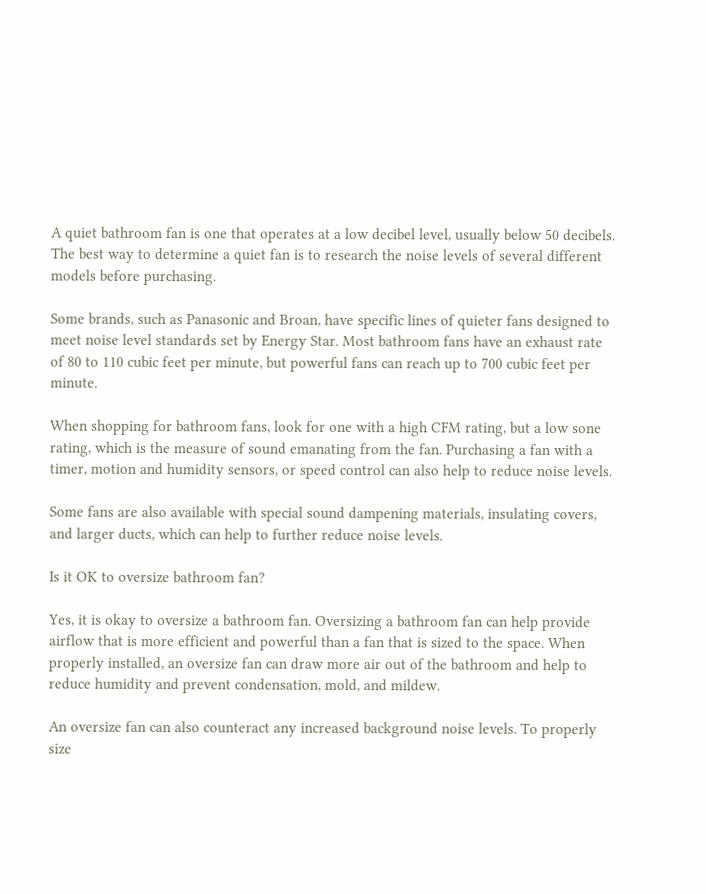A quiet bathroom fan is one that operates at a low decibel level, usually below 50 decibels. The best way to determine a quiet fan is to research the noise levels of several different models before purchasing.

Some brands, such as Panasonic and Broan, have specific lines of quieter fans designed to meet noise level standards set by Energy Star. Most bathroom fans have an exhaust rate of 80 to 110 cubic feet per minute, but powerful fans can reach up to 700 cubic feet per minute.

When shopping for bathroom fans, look for one with a high CFM rating, but a low sone rating, which is the measure of sound emanating from the fan. Purchasing a fan with a timer, motion and humidity sensors, or speed control can also help to reduce noise levels.

Some fans are also available with special sound dampening materials, insulating covers, and larger ducts, which can help to further reduce noise levels.

Is it OK to oversize bathroom fan?

Yes, it is okay to oversize a bathroom fan. Oversizing a bathroom fan can help provide airflow that is more efficient and powerful than a fan that is sized to the space. When properly installed, an oversize fan can draw more air out of the bathroom and help to reduce humidity and prevent condensation, mold, and mildew.

An oversize fan can also counteract any increased background noise levels. To properly size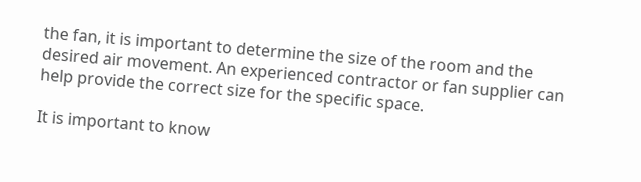the fan, it is important to determine the size of the room and the desired air movement. An experienced contractor or fan supplier can help provide the correct size for the specific space.

It is important to know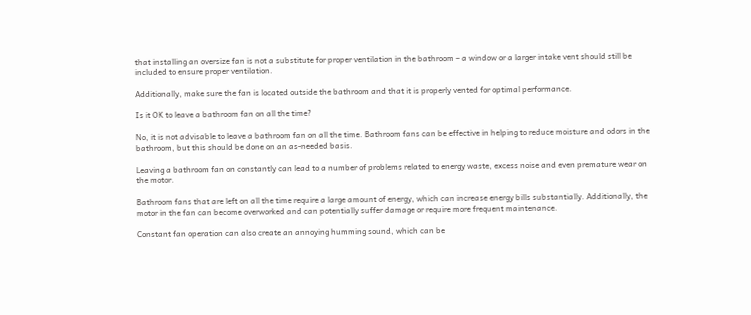that installing an oversize fan is not a substitute for proper ventilation in the bathroom – a window or a larger intake vent should still be included to ensure proper ventilation.

Additionally, make sure the fan is located outside the bathroom and that it is properly vented for optimal performance.

Is it OK to leave a bathroom fan on all the time?

No, it is not advisable to leave a bathroom fan on all the time. Bathroom fans can be effective in helping to reduce moisture and odors in the bathroom, but this should be done on an as-needed basis.

Leaving a bathroom fan on constantly can lead to a number of problems related to energy waste, excess noise and even premature wear on the motor.

Bathroom fans that are left on all the time require a large amount of energy, which can increase energy bills substantially. Additionally, the motor in the fan can become overworked and can potentially suffer damage or require more frequent maintenance.

Constant fan operation can also create an annoying humming sound, which can be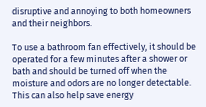disruptive and annoying to both homeowners and their neighbors.

To use a bathroom fan effectively, it should be operated for a few minutes after a shower or bath and should be turned off when the moisture and odors are no longer detectable. This can also help save energy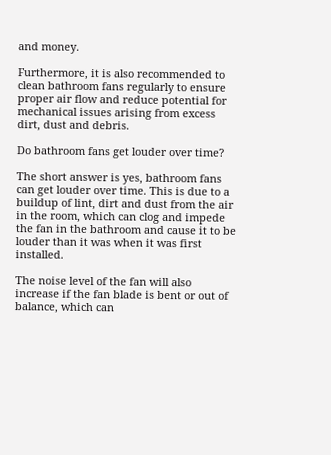and money.

Furthermore, it is also recommended to clean bathroom fans regularly to ensure proper air flow and reduce potential for mechanical issues arising from excess dirt, dust and debris.

Do bathroom fans get louder over time?

The short answer is yes, bathroom fans can get louder over time. This is due to a buildup of lint, dirt and dust from the air in the room, which can clog and impede the fan in the bathroom and cause it to be louder than it was when it was first installed.

The noise level of the fan will also increase if the fan blade is bent or out of balance, which can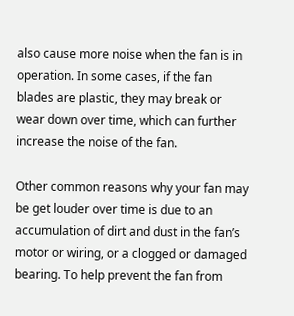also cause more noise when the fan is in operation. In some cases, if the fan blades are plastic, they may break or wear down over time, which can further increase the noise of the fan.

Other common reasons why your fan may be get louder over time is due to an accumulation of dirt and dust in the fan’s motor or wiring, or a clogged or damaged bearing. To help prevent the fan from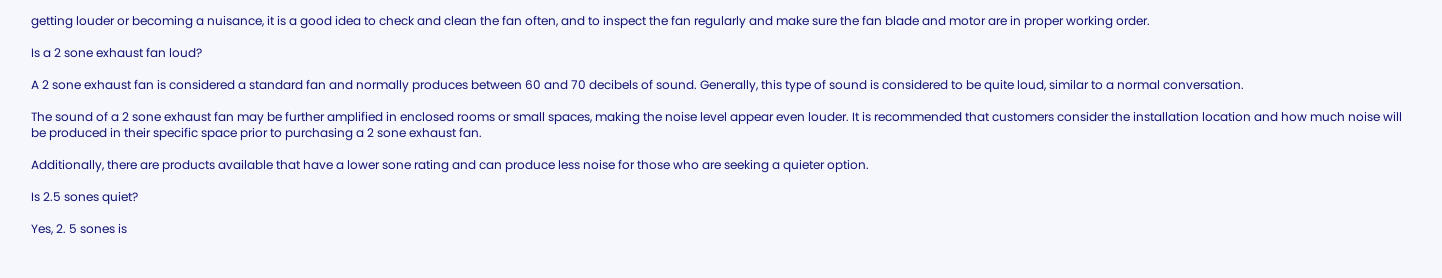getting louder or becoming a nuisance, it is a good idea to check and clean the fan often, and to inspect the fan regularly and make sure the fan blade and motor are in proper working order.

Is a 2 sone exhaust fan loud?

A 2 sone exhaust fan is considered a standard fan and normally produces between 60 and 70 decibels of sound. Generally, this type of sound is considered to be quite loud, similar to a normal conversation.

The sound of a 2 sone exhaust fan may be further amplified in enclosed rooms or small spaces, making the noise level appear even louder. It is recommended that customers consider the installation location and how much noise will be produced in their specific space prior to purchasing a 2 sone exhaust fan.

Additionally, there are products available that have a lower sone rating and can produce less noise for those who are seeking a quieter option.

Is 2.5 sones quiet?

Yes, 2. 5 sones is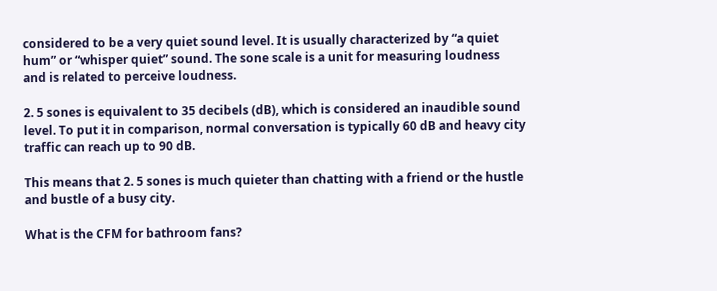considered to be a very quiet sound level. It is usually characterized by “a quiet hum” or “whisper quiet” sound. The sone scale is a unit for measuring loudness and is related to perceive loudness.

2. 5 sones is equivalent to 35 decibels (dB), which is considered an inaudible sound level. To put it in comparison, normal conversation is typically 60 dB and heavy city traffic can reach up to 90 dB.

This means that 2. 5 sones is much quieter than chatting with a friend or the hustle and bustle of a busy city.

What is the CFM for bathroom fans?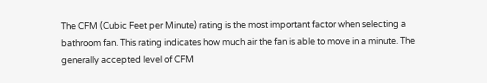The CFM (Cubic Feet per Minute) rating is the most important factor when selecting a bathroom fan. This rating indicates how much air the fan is able to move in a minute. The generally accepted level of CFM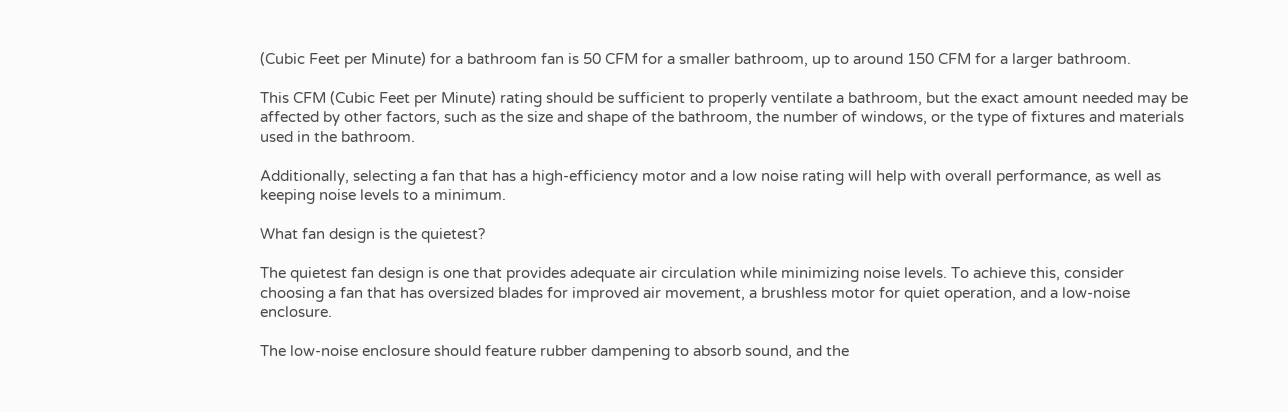(Cubic Feet per Minute) for a bathroom fan is 50 CFM for a smaller bathroom, up to around 150 CFM for a larger bathroom.

This CFM (Cubic Feet per Minute) rating should be sufficient to properly ventilate a bathroom, but the exact amount needed may be affected by other factors, such as the size and shape of the bathroom, the number of windows, or the type of fixtures and materials used in the bathroom.

Additionally, selecting a fan that has a high-efficiency motor and a low noise rating will help with overall performance, as well as keeping noise levels to a minimum.

What fan design is the quietest?

The quietest fan design is one that provides adequate air circulation while minimizing noise levels. To achieve this, consider choosing a fan that has oversized blades for improved air movement, a brushless motor for quiet operation, and a low-noise enclosure.

The low-noise enclosure should feature rubber dampening to absorb sound, and the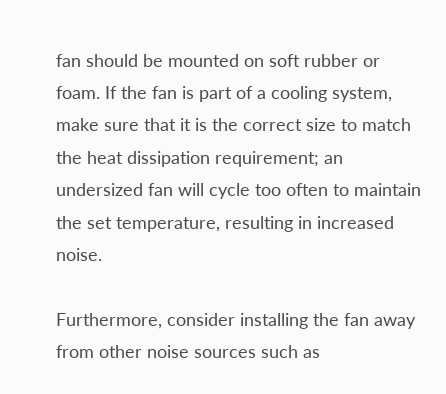fan should be mounted on soft rubber or foam. If the fan is part of a cooling system, make sure that it is the correct size to match the heat dissipation requirement; an undersized fan will cycle too often to maintain the set temperature, resulting in increased noise.

Furthermore, consider installing the fan away from other noise sources such as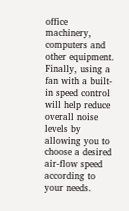office machinery, computers and other equipment. Finally, using a fan with a built-in speed control will help reduce overall noise levels by allowing you to choose a desired air-flow speed according to your needs.